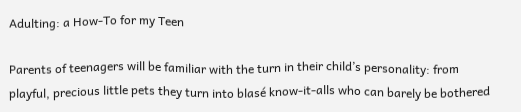Adulting: a How-To for my Teen

Parents of teenagers will be familiar with the turn in their child’s personality: from playful, precious little pets they turn into blasé know-it-alls who can barely be bothered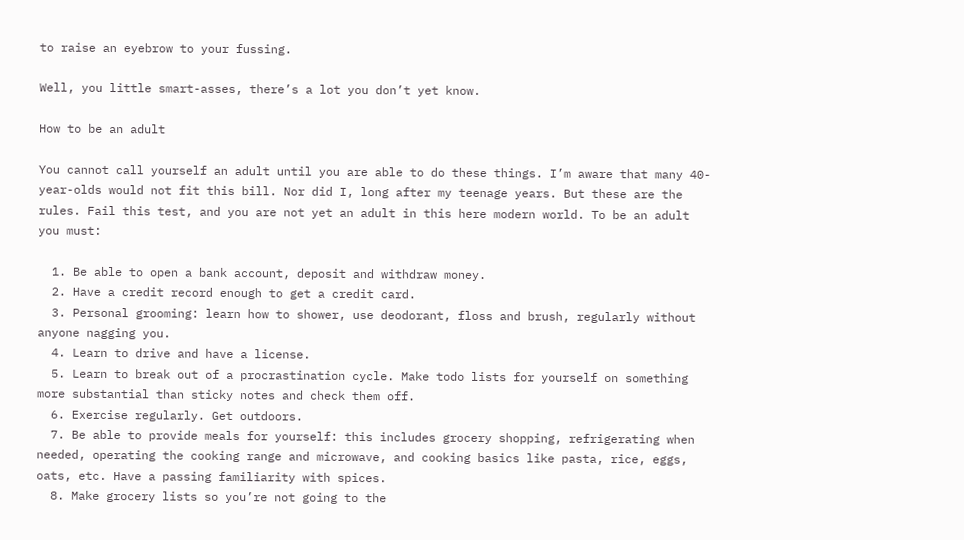to raise an eyebrow to your fussing.

Well, you little smart-asses, there’s a lot you don’t yet know.

How to be an adult

You cannot call yourself an adult until you are able to do these things. I’m aware that many 40-year-olds would not fit this bill. Nor did I, long after my teenage years. But these are the rules. Fail this test, and you are not yet an adult in this here modern world. To be an adult you must:

  1. Be able to open a bank account, deposit and withdraw money.
  2. Have a credit record enough to get a credit card.
  3. Personal grooming: learn how to shower, use deodorant, floss and brush, regularly without anyone nagging you.
  4. Learn to drive and have a license.
  5. Learn to break out of a procrastination cycle. Make todo lists for yourself on something more substantial than sticky notes and check them off.
  6. Exercise regularly. Get outdoors.
  7. Be able to provide meals for yourself: this includes grocery shopping, refrigerating when needed, operating the cooking range and microwave, and cooking basics like pasta, rice, eggs, oats, etc. Have a passing familiarity with spices.
  8. Make grocery lists so you’re not going to the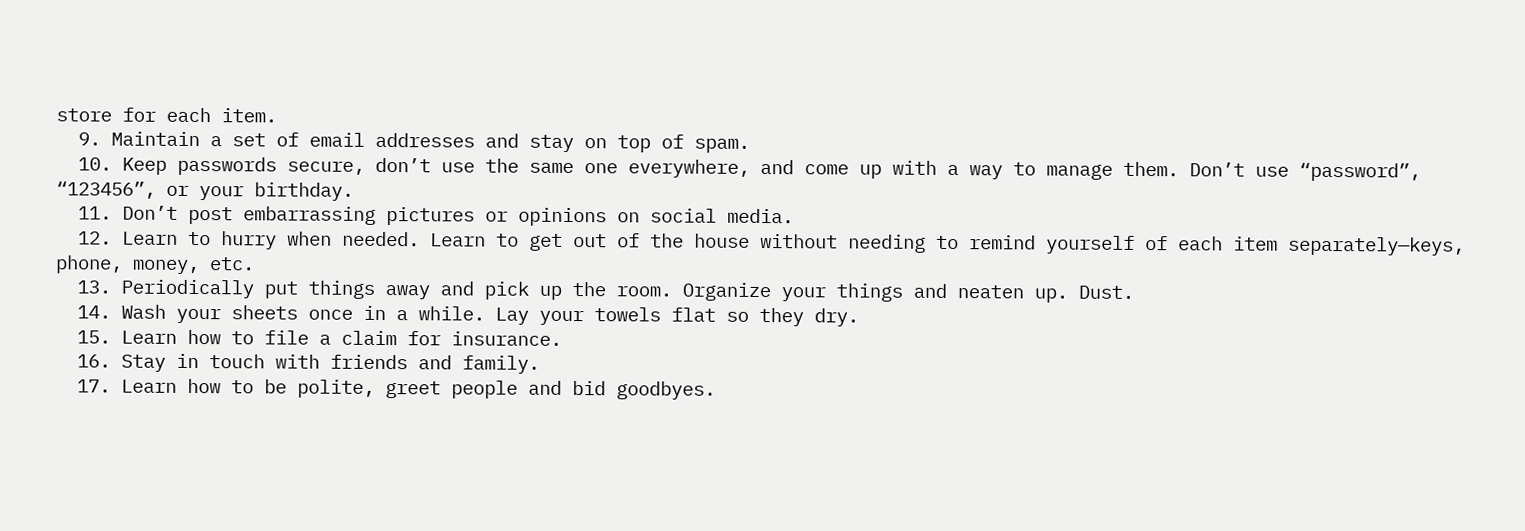store for each item.
  9. Maintain a set of email addresses and stay on top of spam.
  10. Keep passwords secure, don’t use the same one everywhere, and come up with a way to manage them. Don’t use “password”, “123456”, or your birthday.
  11. Don’t post embarrassing pictures or opinions on social media.
  12. Learn to hurry when needed. Learn to get out of the house without needing to remind yourself of each item separately—keys, phone, money, etc.
  13. Periodically put things away and pick up the room. Organize your things and neaten up. Dust.
  14. Wash your sheets once in a while. Lay your towels flat so they dry.
  15. Learn how to file a claim for insurance.
  16. Stay in touch with friends and family.
  17. Learn how to be polite, greet people and bid goodbyes.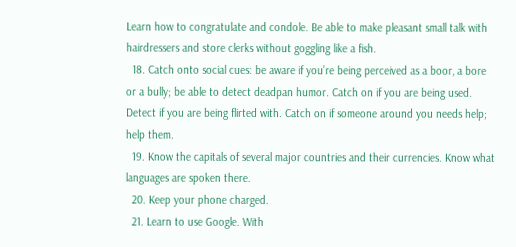Learn how to congratulate and condole. Be able to make pleasant small talk with hairdressers and store clerks without goggling like a fish.
  18. Catch onto social cues: be aware if you’re being perceived as a boor, a bore or a bully; be able to detect deadpan humor. Catch on if you are being used. Detect if you are being flirted with. Catch on if someone around you needs help; help them.
  19. Know the capitals of several major countries and their currencies. Know what languages are spoken there.
  20. Keep your phone charged.
  21. Learn to use Google. With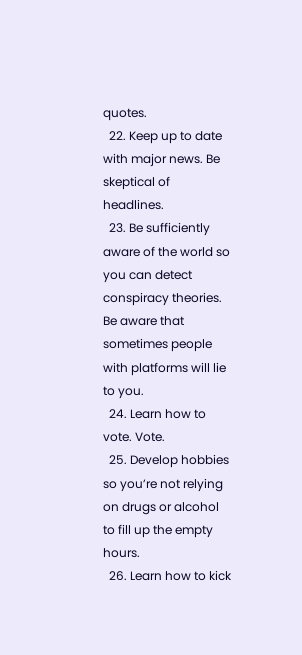quotes.
  22. Keep up to date with major news. Be skeptical of headlines.
  23. Be sufficiently aware of the world so you can detect conspiracy theories. Be aware that sometimes people with platforms will lie to you.
  24. Learn how to vote. Vote.
  25. Develop hobbies so you’re not relying on drugs or alcohol to fill up the empty hours.
  26. Learn how to kick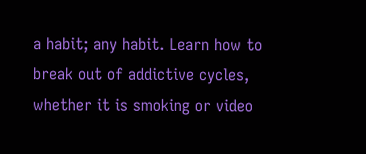a habit; any habit. Learn how to break out of addictive cycles, whether it is smoking or video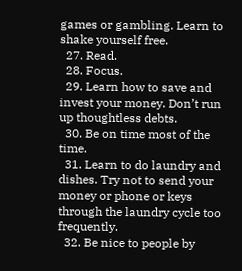games or gambling. Learn to shake yourself free.
  27. Read.
  28. Focus.
  29. Learn how to save and invest your money. Don’t run up thoughtless debts.
  30. Be on time most of the time.
  31. Learn to do laundry and dishes. Try not to send your money or phone or keys through the laundry cycle too frequently.
  32. Be nice to people by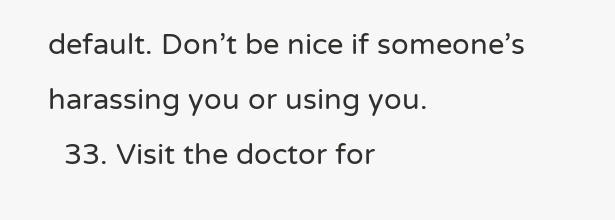default. Don’t be nice if someone’s harassing you or using you.
  33. Visit the doctor for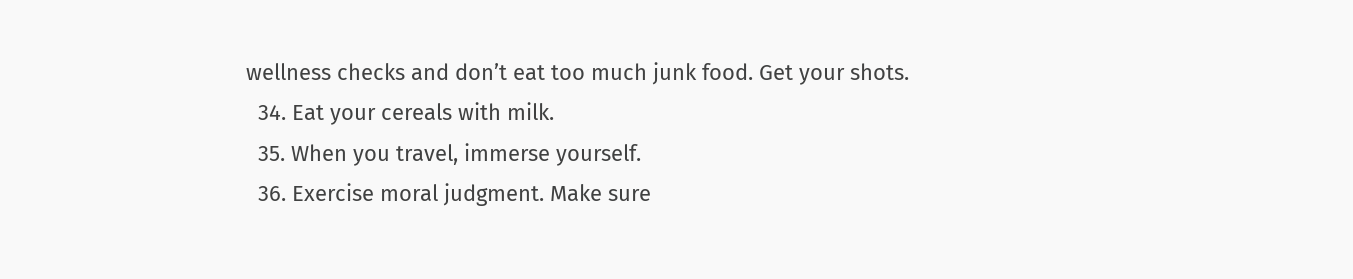wellness checks and don’t eat too much junk food. Get your shots.
  34. Eat your cereals with milk.
  35. When you travel, immerse yourself.
  36. Exercise moral judgment. Make sure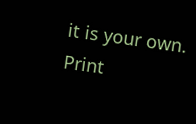it is your own.
Print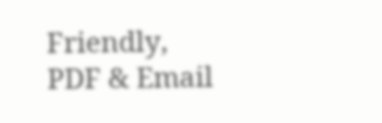Friendly, PDF & Email